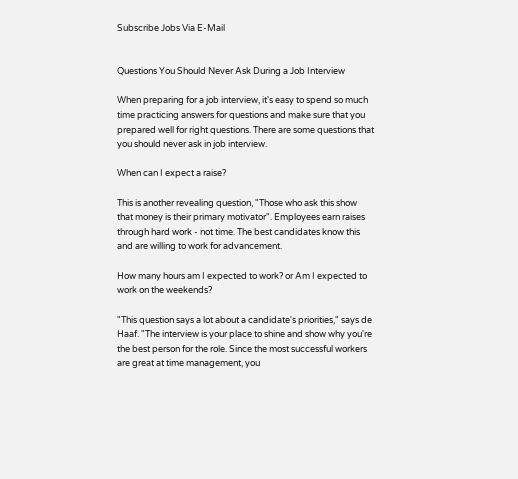Subscribe Jobs Via E-Mail


Questions You Should Never Ask During a Job Interview

When preparing for a job interview, it's easy to spend so much time practicing answers for questions and make sure that you prepared well for right questions. There are some questions that you should never ask in job interview.

When can I expect a raise?

This is another revealing question, "Those who ask this show that money is their primary motivator". Employees earn raises through hard work - not time. The best candidates know this and are willing to work for advancement.

How many hours am I expected to work? or Am I expected to work on the weekends?

"This question says a lot about a candidate's priorities," says de Haaf. "The interview is your place to shine and show why you're the best person for the role. Since the most successful workers are great at time management, you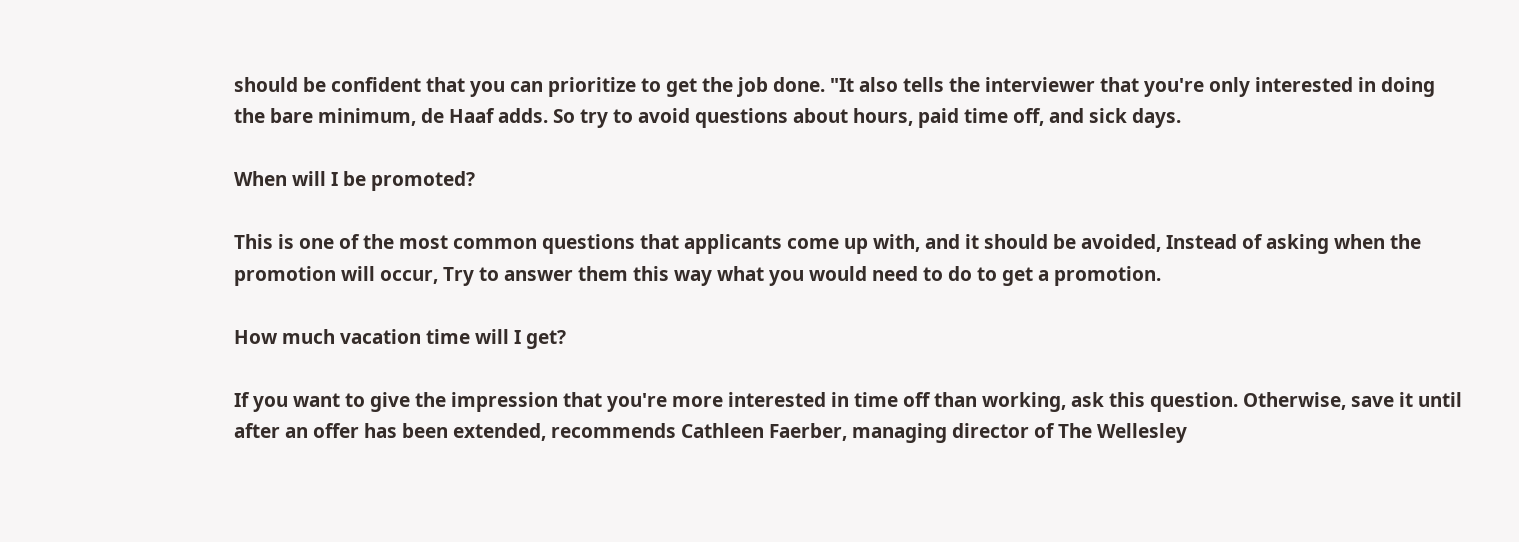should be confident that you can prioritize to get the job done. "It also tells the interviewer that you're only interested in doing the bare minimum, de Haaf adds. So try to avoid questions about hours, paid time off, and sick days.

When will I be promoted?

This is one of the most common questions that applicants come up with, and it should be avoided, Instead of asking when the promotion will occur, Try to answer them this way what you would need to do to get a promotion.

How much vacation time will I get?

If you want to give the impression that you're more interested in time off than working, ask this question. Otherwise, save it until after an offer has been extended, recommends Cathleen Faerber, managing director of The Wellesley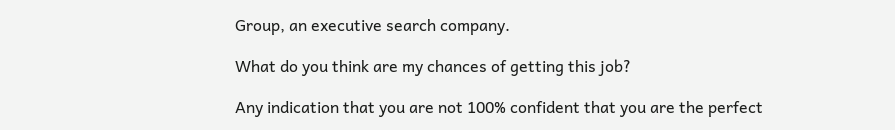Group, an executive search company.

What do you think are my chances of getting this job?

Any indication that you are not 100% confident that you are the perfect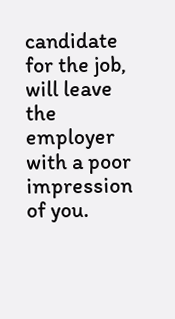candidate for the job, will leave the employer with a poor impression of you.